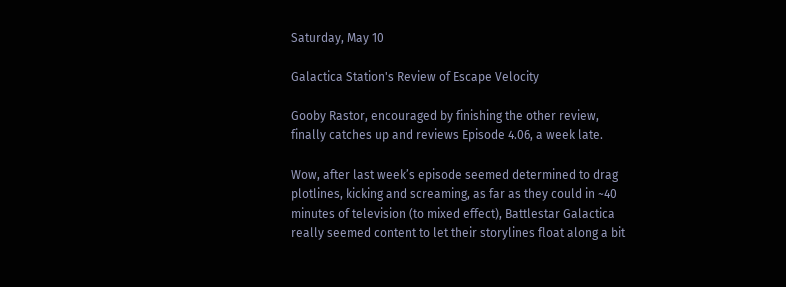Saturday, May 10

Galactica Station's Review of Escape Velocity

Gooby Rastor, encouraged by finishing the other review, finally catches up and reviews Episode 4.06, a week late.

Wow, after last week’s episode seemed determined to drag plotlines, kicking and screaming, as far as they could in ~40 minutes of television (to mixed effect), Battlestar Galactica really seemed content to let their storylines float along a bit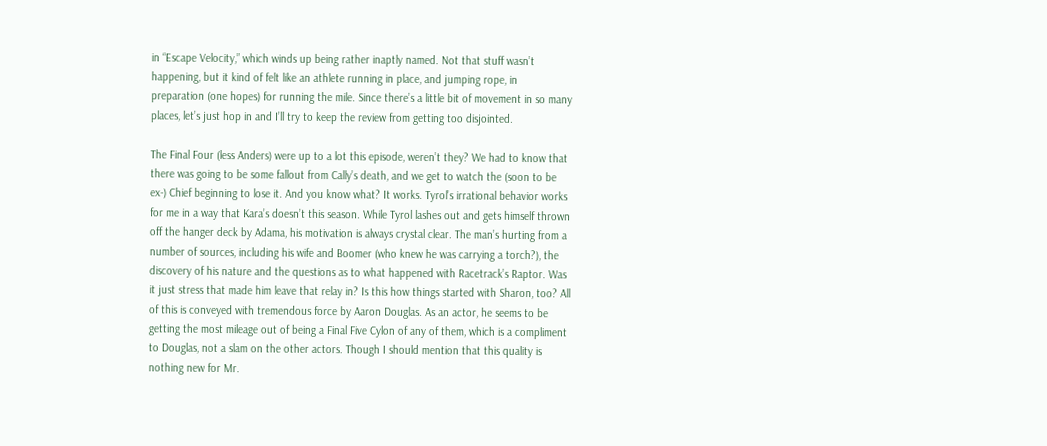in “Escape Velocity,” which winds up being rather inaptly named. Not that stuff wasn’t happening, but it kind of felt like an athlete running in place, and jumping rope, in preparation (one hopes) for running the mile. Since there’s a little bit of movement in so many places, let’s just hop in and I’ll try to keep the review from getting too disjointed.

The Final Four (less Anders) were up to a lot this episode, weren’t they? We had to know that there was going to be some fallout from Cally’s death, and we get to watch the (soon to be ex-) Chief beginning to lose it. And you know what? It works. Tyrol’s irrational behavior works for me in a way that Kara’s doesn’t this season. While Tyrol lashes out and gets himself thrown off the hanger deck by Adama, his motivation is always crystal clear. The man’s hurting from a number of sources, including his wife and Boomer (who knew he was carrying a torch?), the discovery of his nature and the questions as to what happened with Racetrack’s Raptor. Was it just stress that made him leave that relay in? Is this how things started with Sharon, too? All of this is conveyed with tremendous force by Aaron Douglas. As an actor, he seems to be getting the most mileage out of being a Final Five Cylon of any of them, which is a compliment to Douglas, not a slam on the other actors. Though I should mention that this quality is nothing new for Mr.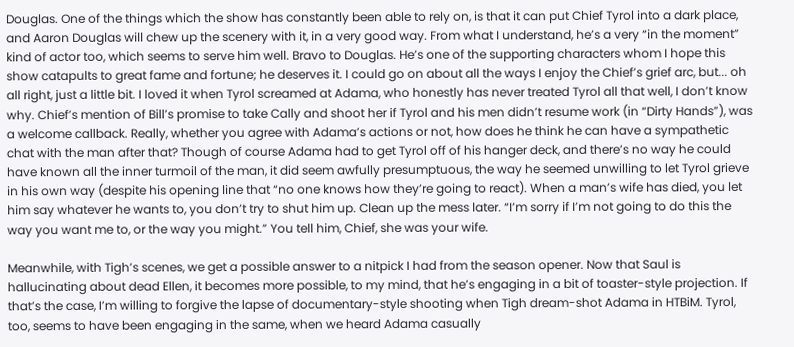Douglas. One of the things which the show has constantly been able to rely on, is that it can put Chief Tyrol into a dark place, and Aaron Douglas will chew up the scenery with it, in a very good way. From what I understand, he’s a very “in the moment” kind of actor too, which seems to serve him well. Bravo to Douglas. He’s one of the supporting characters whom I hope this show catapults to great fame and fortune; he deserves it. I could go on about all the ways I enjoy the Chief’s grief arc, but... oh all right, just a little bit. I loved it when Tyrol screamed at Adama, who honestly has never treated Tyrol all that well, I don’t know why. Chief’s mention of Bill’s promise to take Cally and shoot her if Tyrol and his men didn’t resume work (in “Dirty Hands”), was a welcome callback. Really, whether you agree with Adama’s actions or not, how does he think he can have a sympathetic chat with the man after that? Though of course Adama had to get Tyrol off of his hanger deck, and there’s no way he could have known all the inner turmoil of the man, it did seem awfully presumptuous, the way he seemed unwilling to let Tyrol grieve in his own way (despite his opening line that “no one knows how they’re going to react). When a man’s wife has died, you let him say whatever he wants to, you don’t try to shut him up. Clean up the mess later. “I’m sorry if I’m not going to do this the way you want me to, or the way you might.” You tell him, Chief, she was your wife.

Meanwhile, with Tigh’s scenes, we get a possible answer to a nitpick I had from the season opener. Now that Saul is hallucinating about dead Ellen, it becomes more possible, to my mind, that he’s engaging in a bit of toaster-style projection. If that’s the case, I’m willing to forgive the lapse of documentary-style shooting when Tigh dream-shot Adama in HTBiM. Tyrol, too, seems to have been engaging in the same, when we heard Adama casually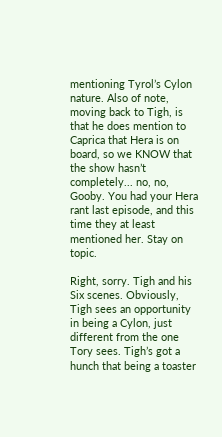mentioning Tyrol’s Cylon nature. Also of note, moving back to Tigh, is that he does mention to Caprica that Hera is on board, so we KNOW that the show hasn’t completely... no, no, Gooby. You had your Hera rant last episode, and this time they at least mentioned her. Stay on topic.

Right, sorry. Tigh and his Six scenes. Obviously, Tigh sees an opportunity in being a Cylon, just different from the one Tory sees. Tigh’s got a hunch that being a toaster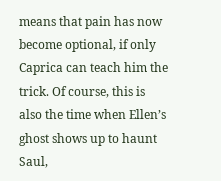means that pain has now become optional, if only Caprica can teach him the trick. Of course, this is also the time when Ellen’s ghost shows up to haunt Saul,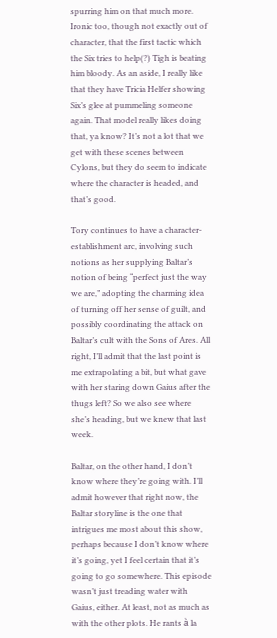spurring him on that much more. Ironic too, though not exactly out of character, that the first tactic which the Six tries to help(?) Tigh is beating him bloody. As an aside, I really like that they have Tricia Helfer showing Six’s glee at pummeling someone again. That model really likes doing that, ya know? It’s not a lot that we get with these scenes between Cylons, but they do seem to indicate where the character is headed, and that’s good.

Tory continues to have a character-establishment arc, involving such notions as her supplying Baltar’s notion of being “perfect just the way we are,” adopting the charming idea of turning off her sense of guilt, and possibly coordinating the attack on Baltar’s cult with the Sons of Ares. All right, I’ll admit that the last point is me extrapolating a bit, but what gave with her staring down Gaius after the thugs left? So we also see where she’s heading, but we knew that last week.

Baltar, on the other hand, I don’t know where they’re going with. I’ll admit however that right now, the Baltar storyline is the one that intrigues me most about this show, perhaps because I don’t know where it’s going, yet I feel certain that it’s going to go somewhere. This episode wasn’t just treading water with Gaius, either. At least, not as much as with the other plots. He rants à la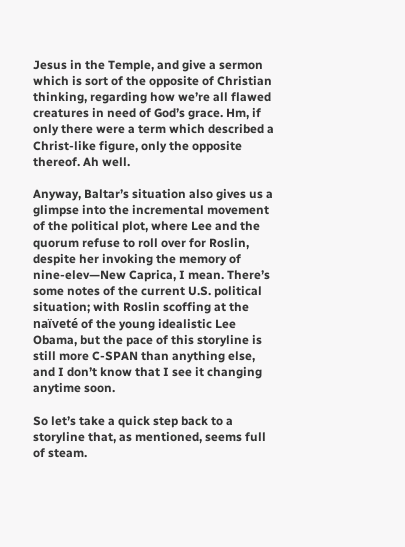Jesus in the Temple, and give a sermon which is sort of the opposite of Christian thinking, regarding how we’re all flawed creatures in need of God’s grace. Hm, if only there were a term which described a Christ-like figure, only the opposite thereof. Ah well.

Anyway, Baltar’s situation also gives us a glimpse into the incremental movement of the political plot, where Lee and the quorum refuse to roll over for Roslin, despite her invoking the memory of nine-elev—New Caprica, I mean. There’s some notes of the current U.S. political situation; with Roslin scoffing at the naïveté of the young idealistic Lee Obama, but the pace of this storyline is still more C-SPAN than anything else, and I don’t know that I see it changing anytime soon.

So let’s take a quick step back to a storyline that, as mentioned, seems full of steam.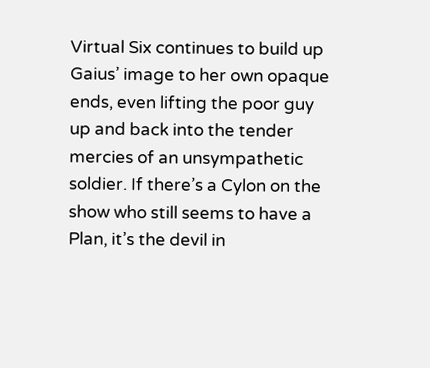Virtual Six continues to build up Gaius’ image to her own opaque ends, even lifting the poor guy up and back into the tender mercies of an unsympathetic soldier. If there’s a Cylon on the show who still seems to have a Plan, it’s the devil in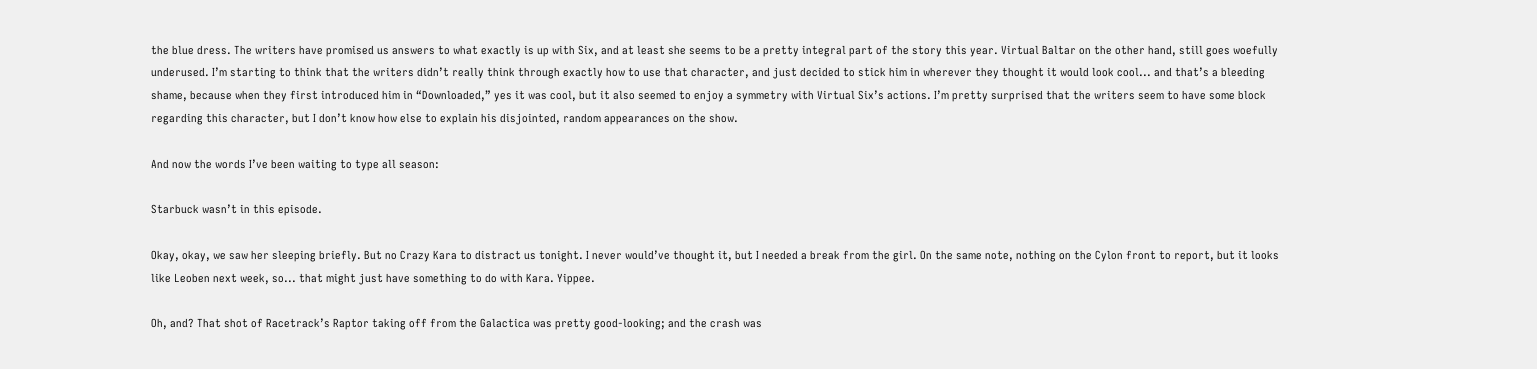the blue dress. The writers have promised us answers to what exactly is up with Six, and at least she seems to be a pretty integral part of the story this year. Virtual Baltar on the other hand, still goes woefully underused. I’m starting to think that the writers didn’t really think through exactly how to use that character, and just decided to stick him in wherever they thought it would look cool... and that’s a bleeding shame, because when they first introduced him in “Downloaded,” yes it was cool, but it also seemed to enjoy a symmetry with Virtual Six’s actions. I’m pretty surprised that the writers seem to have some block regarding this character, but I don’t know how else to explain his disjointed, random appearances on the show.

And now the words I’ve been waiting to type all season:

Starbuck wasn’t in this episode.

Okay, okay, we saw her sleeping briefly. But no Crazy Kara to distract us tonight. I never would’ve thought it, but I needed a break from the girl. On the same note, nothing on the Cylon front to report, but it looks like Leoben next week, so... that might just have something to do with Kara. Yippee.

Oh, and? That shot of Racetrack’s Raptor taking off from the Galactica was pretty good-looking; and the crash was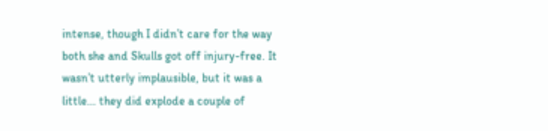intense, though I didn’t care for the way both she and Skulls got off injury-free. It wasn’t utterly implausible, but it was a little... they did explode a couple of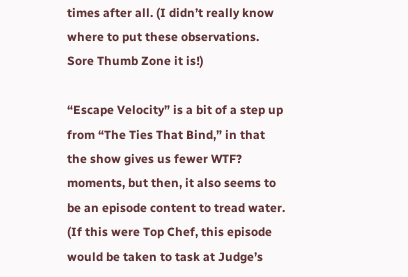times after all. (I didn’t really know where to put these observations. Sore Thumb Zone it is!)

“Escape Velocity” is a bit of a step up from “The Ties That Bind,” in that the show gives us fewer WTF? moments, but then, it also seems to be an episode content to tread water. (If this were Top Chef, this episode would be taken to task at Judge’s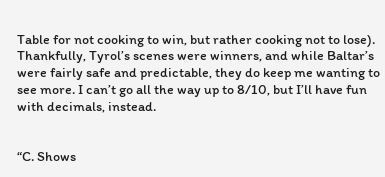Table for not cooking to win, but rather cooking not to lose). Thankfully, Tyrol’s scenes were winners, and while Baltar’s were fairly safe and predictable, they do keep me wanting to see more. I can’t go all the way up to 8/10, but I’ll have fun with decimals, instead.


“C. Shows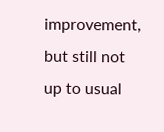improvement, but still not up to usual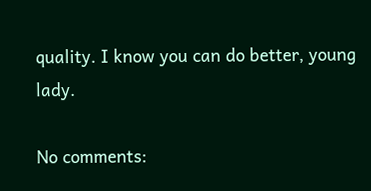quality. I know you can do better, young lady.

No comments: